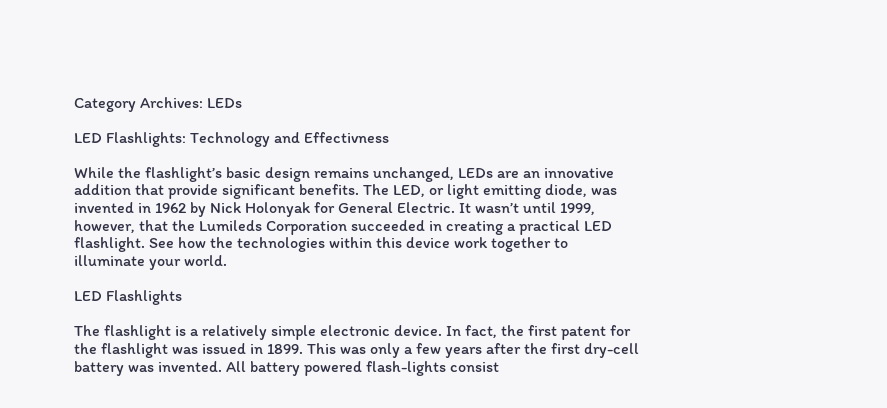Category Archives: LEDs

LED Flashlights: Technology and Effectivness

While the flashlight’s basic design remains unchanged, LEDs are an innovative addition that provide significant benefits. The LED, or light emitting diode, was invented in 1962 by Nick Holonyak for General Electric. It wasn’t until 1999, however, that the Lumileds Corporation succeeded in creating a practical LED flashlight. See how the technologies within this device work together to illuminate your world.

LED Flashlights

The flashlight is a relatively simple electronic device. In fact, the first patent for the flashlight was issued in 1899. This was only a few years after the first dry-cell battery was invented. All battery powered flash-lights consist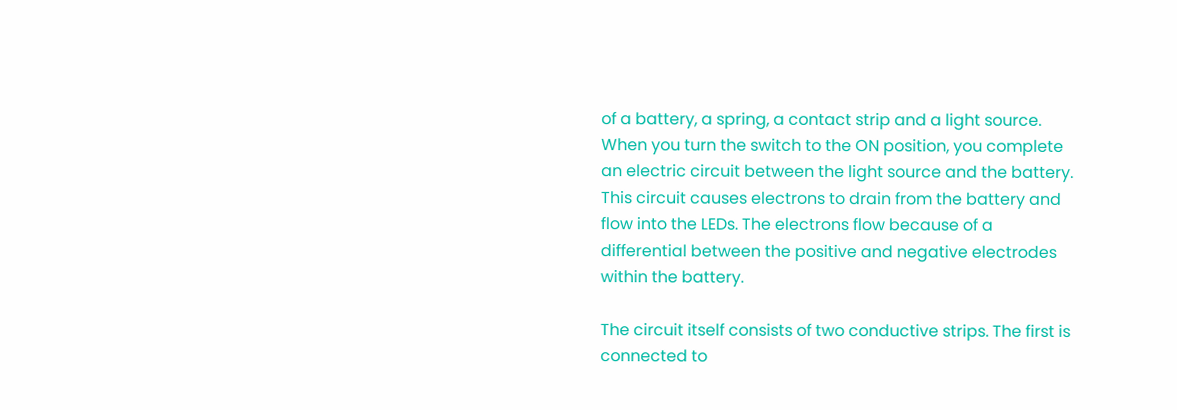of a battery, a spring, a contact strip and a light source. When you turn the switch to the ON position, you complete an electric circuit between the light source and the battery. This circuit causes electrons to drain from the battery and flow into the LEDs. The electrons flow because of a differential between the positive and negative electrodes within the battery.

The circuit itself consists of two conductive strips. The first is connected to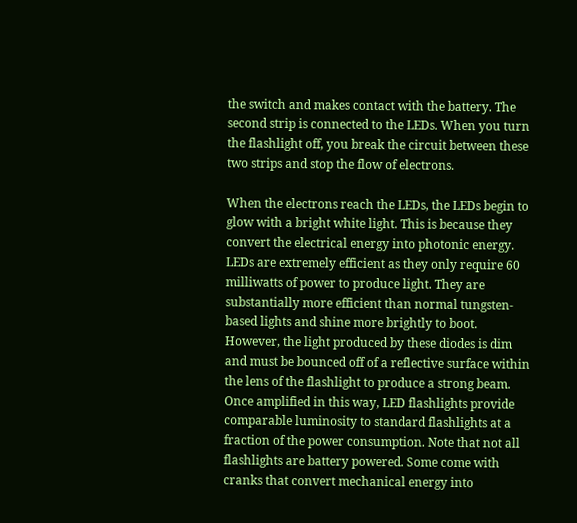the switch and makes contact with the battery. The second strip is connected to the LEDs. When you turn the flashlight off, you break the circuit between these two strips and stop the flow of electrons.

When the electrons reach the LEDs, the LEDs begin to glow with a bright white light. This is because they convert the electrical energy into photonic energy. LEDs are extremely efficient as they only require 60 milliwatts of power to produce light. They are substantially more efficient than normal tungsten-based lights and shine more brightly to boot. However, the light produced by these diodes is dim and must be bounced off of a reflective surface within the lens of the flashlight to produce a strong beam. Once amplified in this way, LED flashlights provide comparable luminosity to standard flashlights at a fraction of the power consumption. Note that not all flashlights are battery powered. Some come with cranks that convert mechanical energy into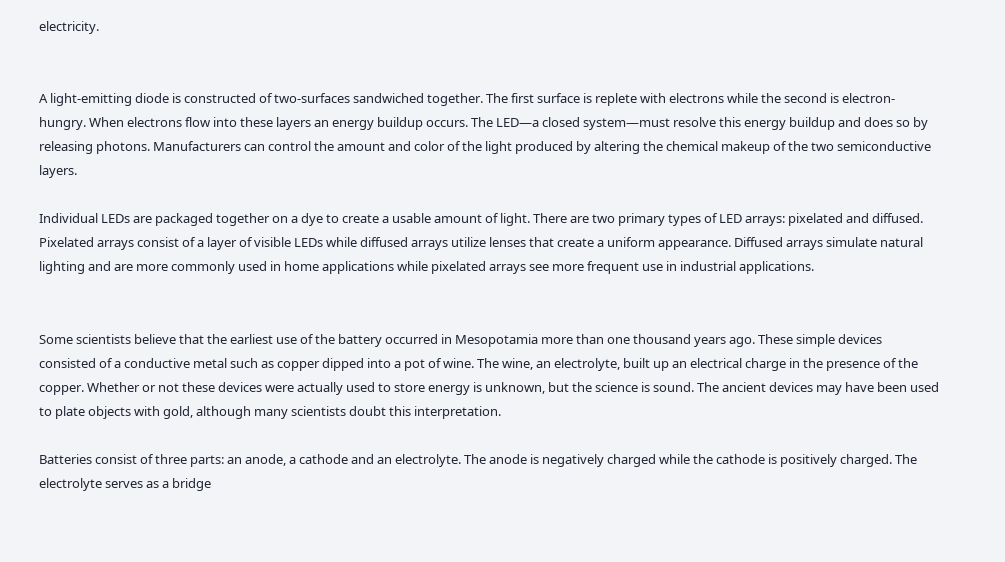electricity.


A light-emitting diode is constructed of two-surfaces sandwiched together. The first surface is replete with electrons while the second is electron-hungry. When electrons flow into these layers an energy buildup occurs. The LED—a closed system—must resolve this energy buildup and does so by releasing photons. Manufacturers can control the amount and color of the light produced by altering the chemical makeup of the two semiconductive layers.

Individual LEDs are packaged together on a dye to create a usable amount of light. There are two primary types of LED arrays: pixelated and diffused. Pixelated arrays consist of a layer of visible LEDs while diffused arrays utilize lenses that create a uniform appearance. Diffused arrays simulate natural lighting and are more commonly used in home applications while pixelated arrays see more frequent use in industrial applications.


Some scientists believe that the earliest use of the battery occurred in Mesopotamia more than one thousand years ago. These simple devices consisted of a conductive metal such as copper dipped into a pot of wine. The wine, an electrolyte, built up an electrical charge in the presence of the copper. Whether or not these devices were actually used to store energy is unknown, but the science is sound. The ancient devices may have been used to plate objects with gold, although many scientists doubt this interpretation.

Batteries consist of three parts: an anode, a cathode and an electrolyte. The anode is negatively charged while the cathode is positively charged. The electrolyte serves as a bridge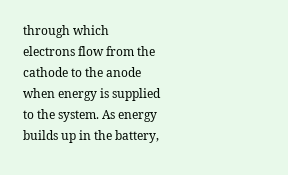through which electrons flow from the cathode to the anode when energy is supplied to the system. As energy builds up in the battery,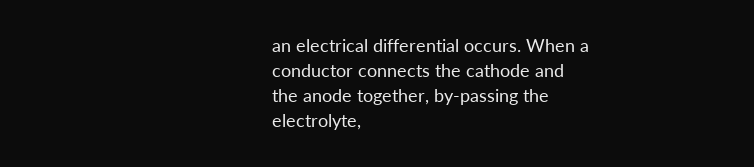an electrical differential occurs. When a conductor connects the cathode and the anode together, by-passing the electrolyte,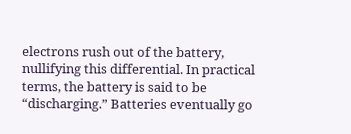electrons rush out of the battery, nullifying this differential. In practical terms, the battery is said to be “discharging.” Batteries eventually go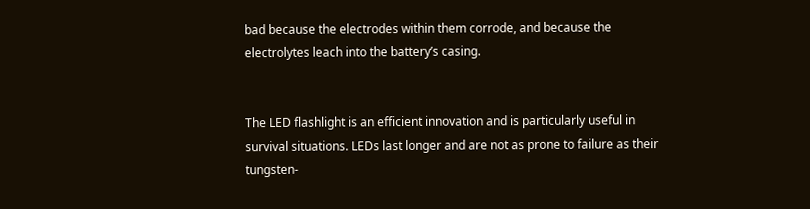bad because the electrodes within them corrode, and because the electrolytes leach into the battery’s casing.


The LED flashlight is an efficient innovation and is particularly useful in survival situations. LEDs last longer and are not as prone to failure as their tungsten-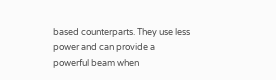based counterparts. They use less power and can provide a powerful beam when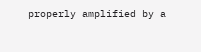properly amplified by a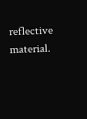reflective material.